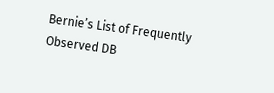Bernie’s List of Frequently Observed DB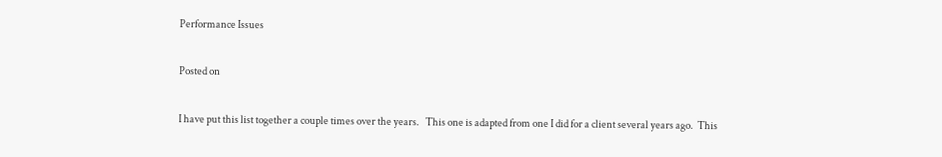Performance Issues

Posted on

I have put this list together a couple times over the years.   This one is adapted from one I did for a client several years ago.  This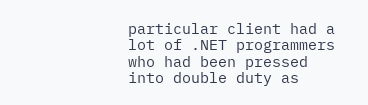particular client had a lot of .NET programmers who had been pressed into double duty as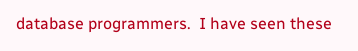database programmers.  I have seen these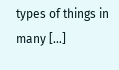types of things in many […]